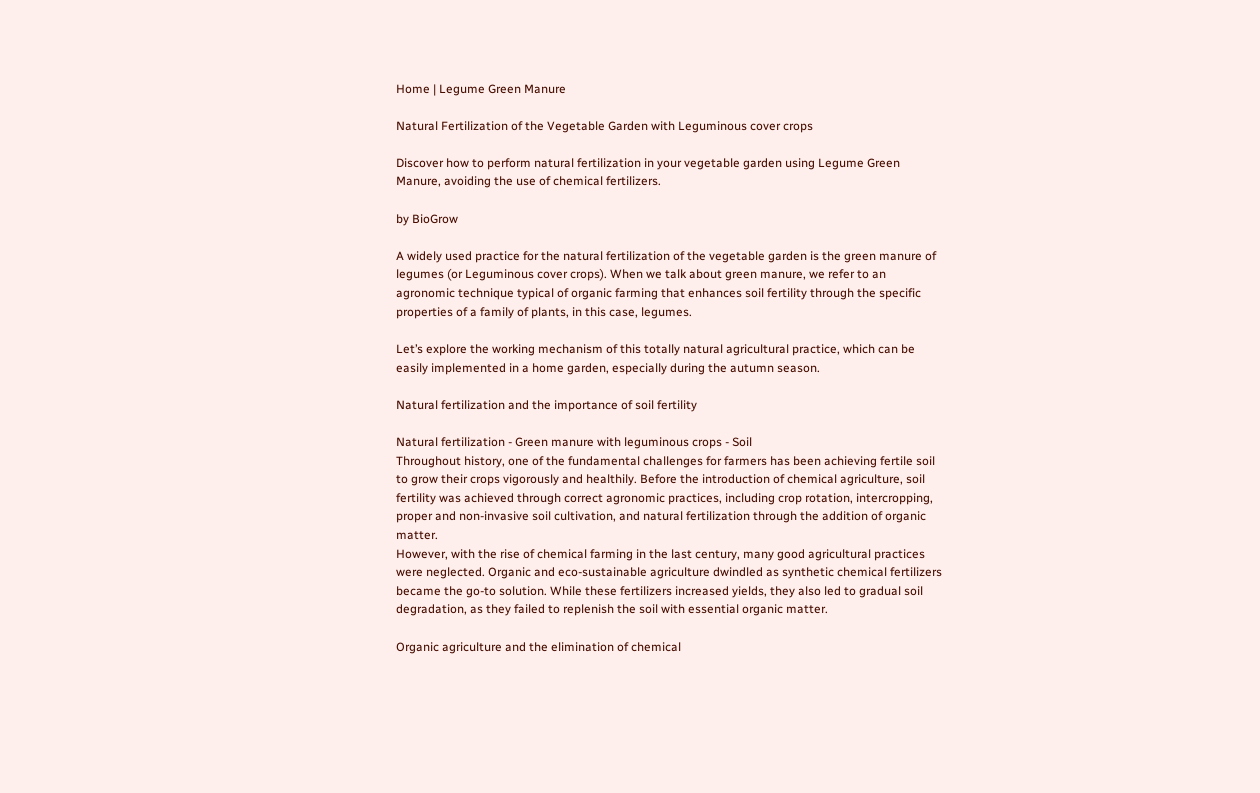Home | Legume Green Manure

Natural Fertilization of the Vegetable Garden with Leguminous cover crops

Discover how to perform natural fertilization in your vegetable garden using Legume Green Manure, avoiding the use of chemical fertilizers.

by BioGrow

A widely used practice for the natural fertilization of the vegetable garden is the green manure of legumes (or Leguminous cover crops). When we talk about green manure, we refer to an agronomic technique typical of organic farming that enhances soil fertility through the specific properties of a family of plants, in this case, legumes.

Let’s explore the working mechanism of this totally natural agricultural practice, which can be easily implemented in a home garden, especially during the autumn season.

Natural fertilization and the importance of soil fertility

Natural fertilization - Green manure with leguminous crops - Soil
Throughout history, one of the fundamental challenges for farmers has been achieving fertile soil to grow their crops vigorously and healthily. Before the introduction of chemical agriculture, soil fertility was achieved through correct agronomic practices, including crop rotation, intercropping, proper and non-invasive soil cultivation, and natural fertilization through the addition of organic matter.
However, with the rise of chemical farming in the last century, many good agricultural practices were neglected. Organic and eco-sustainable agriculture dwindled as synthetic chemical fertilizers became the go-to solution. While these fertilizers increased yields, they also led to gradual soil degradation, as they failed to replenish the soil with essential organic matter.

Organic agriculture and the elimination of chemical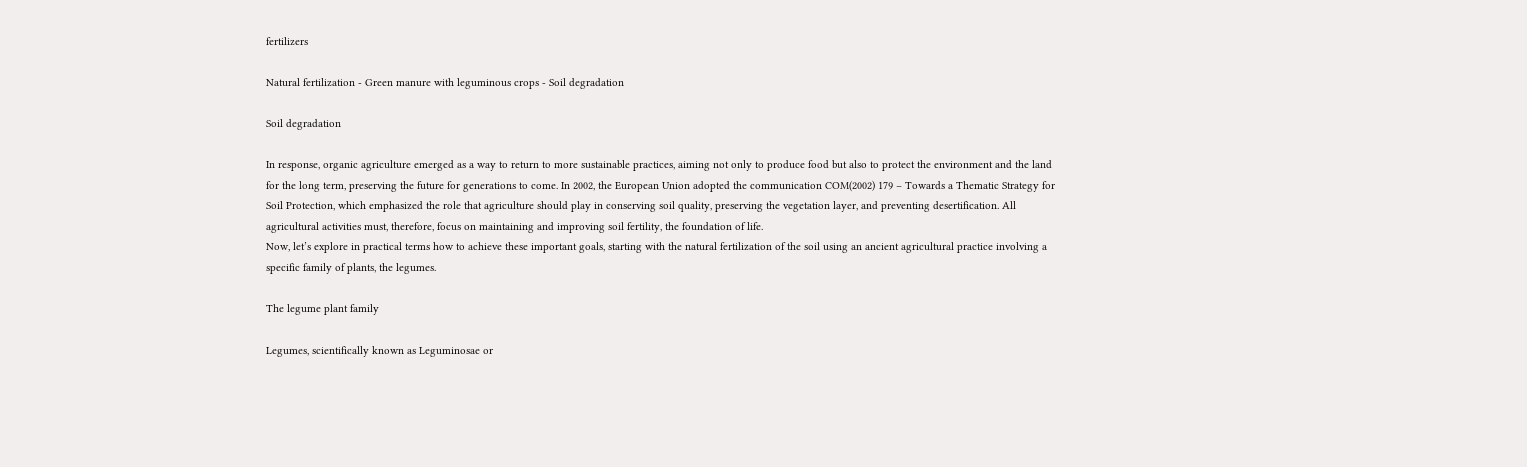fertilizers

Natural fertilization - Green manure with leguminous crops - Soil degradation

Soil degradation

In response, organic agriculture emerged as a way to return to more sustainable practices, aiming not only to produce food but also to protect the environment and the land for the long term, preserving the future for generations to come. In 2002, the European Union adopted the communication COM(2002) 179 – Towards a Thematic Strategy for Soil Protection, which emphasized the role that agriculture should play in conserving soil quality, preserving the vegetation layer, and preventing desertification. All agricultural activities must, therefore, focus on maintaining and improving soil fertility, the foundation of life.
Now, let’s explore in practical terms how to achieve these important goals, starting with the natural fertilization of the soil using an ancient agricultural practice involving a specific family of plants, the legumes.

The legume plant family

Legumes, scientifically known as Leguminosae or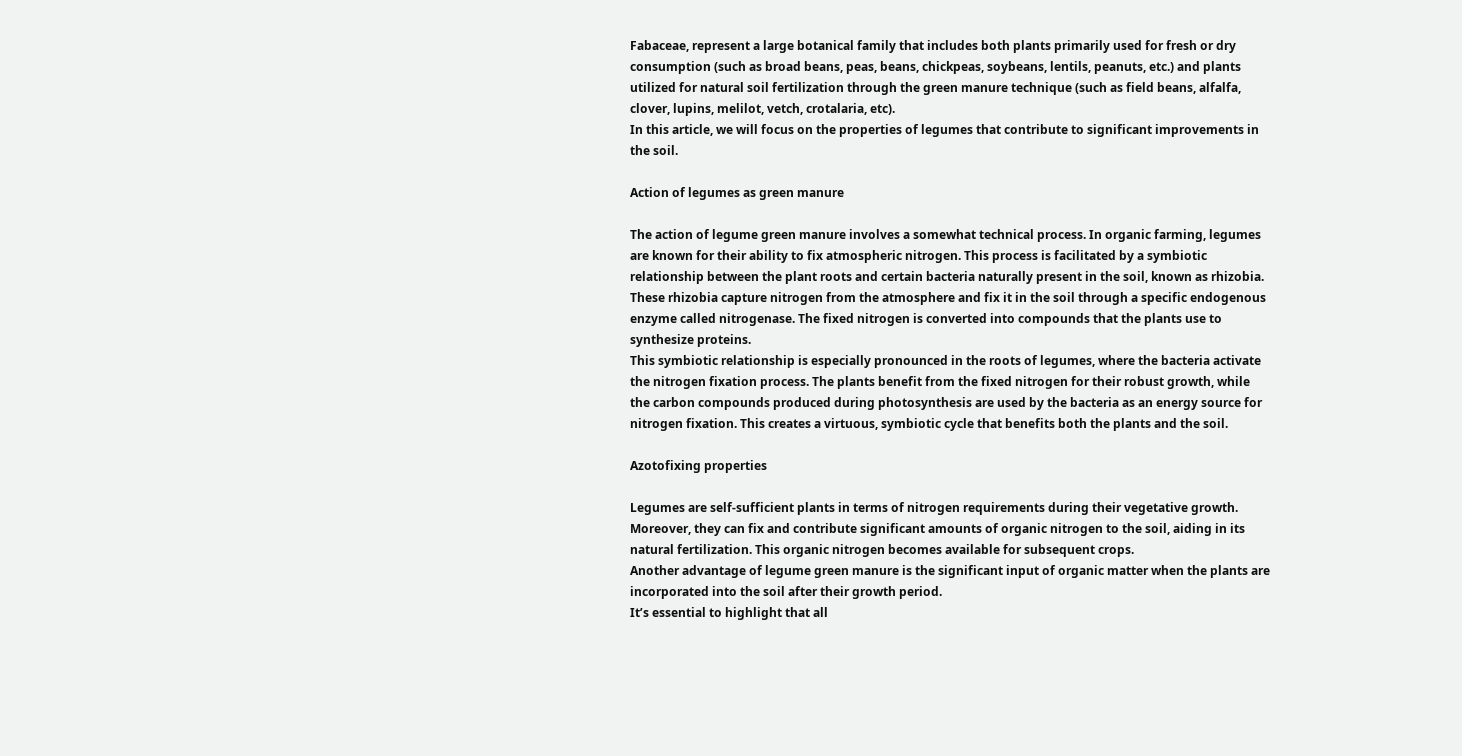Fabaceae, represent a large botanical family that includes both plants primarily used for fresh or dry consumption (such as broad beans, peas, beans, chickpeas, soybeans, lentils, peanuts, etc.) and plants utilized for natural soil fertilization through the green manure technique (such as field beans, alfalfa, clover, lupins, melilot, vetch, crotalaria, etc).
In this article, we will focus on the properties of legumes that contribute to significant improvements in the soil.

Action of legumes as green manure

The action of legume green manure involves a somewhat technical process. In organic farming, legumes are known for their ability to fix atmospheric nitrogen. This process is facilitated by a symbiotic relationship between the plant roots and certain bacteria naturally present in the soil, known as rhizobia.
These rhizobia capture nitrogen from the atmosphere and fix it in the soil through a specific endogenous enzyme called nitrogenase. The fixed nitrogen is converted into compounds that the plants use to synthesize proteins.
This symbiotic relationship is especially pronounced in the roots of legumes, where the bacteria activate the nitrogen fixation process. The plants benefit from the fixed nitrogen for their robust growth, while the carbon compounds produced during photosynthesis are used by the bacteria as an energy source for nitrogen fixation. This creates a virtuous, symbiotic cycle that benefits both the plants and the soil.

Azotofixing properties

Legumes are self-sufficient plants in terms of nitrogen requirements during their vegetative growth. Moreover, they can fix and contribute significant amounts of organic nitrogen to the soil, aiding in its natural fertilization. This organic nitrogen becomes available for subsequent crops.
Another advantage of legume green manure is the significant input of organic matter when the plants are incorporated into the soil after their growth period.
It’s essential to highlight that all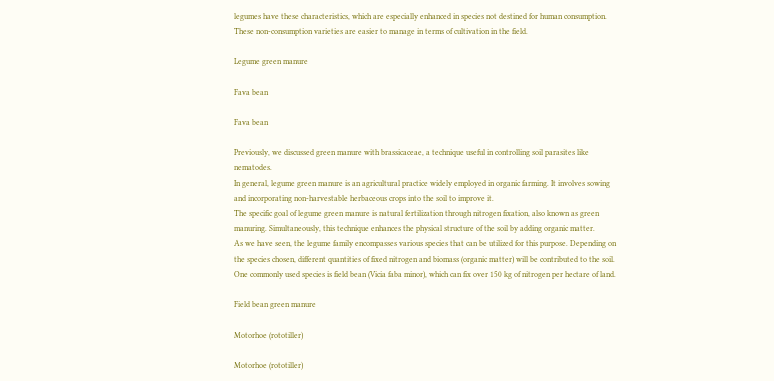legumes have these characteristics, which are especially enhanced in species not destined for human consumption. These non-consumption varieties are easier to manage in terms of cultivation in the field.

Legume green manure

Fava bean

Fava bean

Previously, we discussed green manure with brassicaceae, a technique useful in controlling soil parasites like nematodes.
In general, legume green manure is an agricultural practice widely employed in organic farming. It involves sowing and incorporating non-harvestable herbaceous crops into the soil to improve it.
The specific goal of legume green manure is natural fertilization through nitrogen fixation, also known as green manuring. Simultaneously, this technique enhances the physical structure of the soil by adding organic matter.
As we have seen, the legume family encompasses various species that can be utilized for this purpose. Depending on the species chosen, different quantities of fixed nitrogen and biomass (organic matter) will be contributed to the soil. One commonly used species is field bean (Vicia faba minor), which can fix over 150 kg of nitrogen per hectare of land.

Field bean green manure

Motorhoe (rototiller)

Motorhoe (rototiller)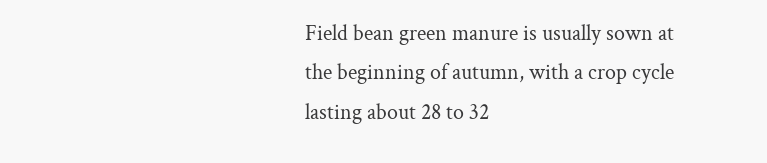Field bean green manure is usually sown at the beginning of autumn, with a crop cycle lasting about 28 to 32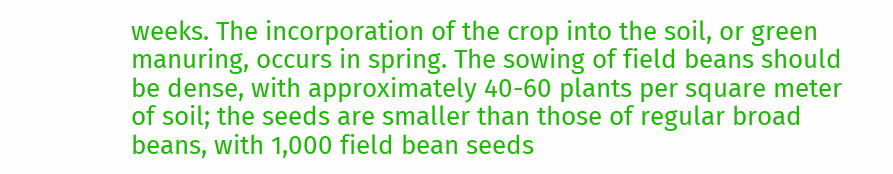weeks. The incorporation of the crop into the soil, or green manuring, occurs in spring. The sowing of field beans should be dense, with approximately 40-60 plants per square meter of soil; the seeds are smaller than those of regular broad beans, with 1,000 field bean seeds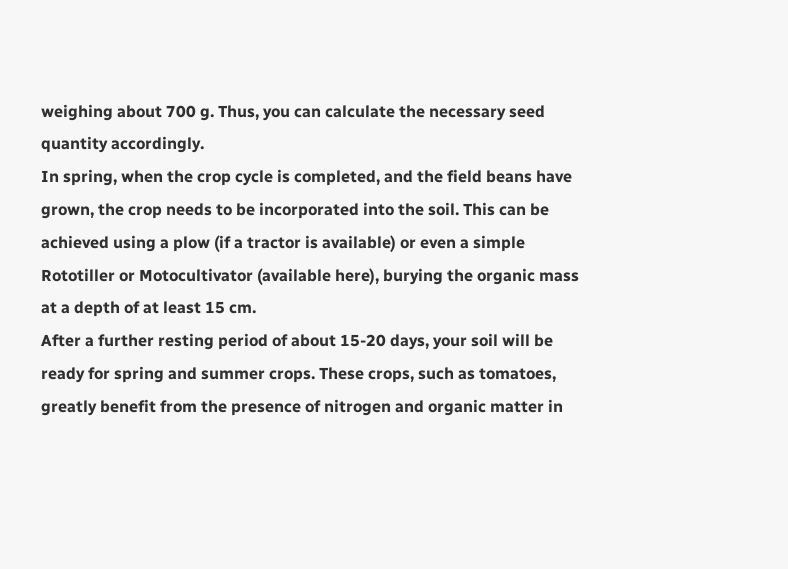weighing about 700 g. Thus, you can calculate the necessary seed quantity accordingly.
In spring, when the crop cycle is completed, and the field beans have grown, the crop needs to be incorporated into the soil. This can be achieved using a plow (if a tractor is available) or even a simple Rototiller or Motocultivator (available here), burying the organic mass at a depth of at least 15 cm.
After a further resting period of about 15-20 days, your soil will be ready for spring and summer crops. These crops, such as tomatoes, greatly benefit from the presence of nitrogen and organic matter in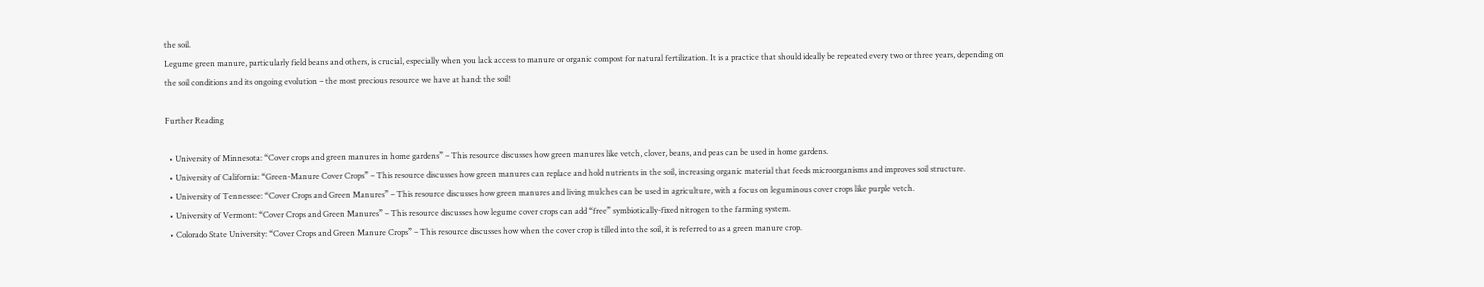the soil.
Legume green manure, particularly field beans and others, is crucial, especially when you lack access to manure or organic compost for natural fertilization. It is a practice that should ideally be repeated every two or three years, depending on the soil conditions and its ongoing evolution – the most precious resource we have at hand: the soil!

Further Reading

  • University of Minnesota: “Cover crops and green manures in home gardens” – This resource discusses how green manures like vetch, clover, beans, and peas can be used in home gardens.
  • University of California: “Green-Manure Cover Crops” – This resource discusses how green manures can replace and hold nutrients in the soil, increasing organic material that feeds microorganisms and improves soil structure.
  • University of Tennessee: “Cover Crops and Green Manures” – This resource discusses how green manures and living mulches can be used in agriculture, with a focus on leguminous cover crops like purple vetch.
  • University of Vermont: “Cover Crops and Green Manures” – This resource discusses how legume cover crops can add “free” symbiotically-fixed nitrogen to the farming system.
  • Colorado State University: “Cover Crops and Green Manure Crops” – This resource discusses how when the cover crop is tilled into the soil, it is referred to as a green manure crop.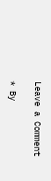Leave a Comment

* By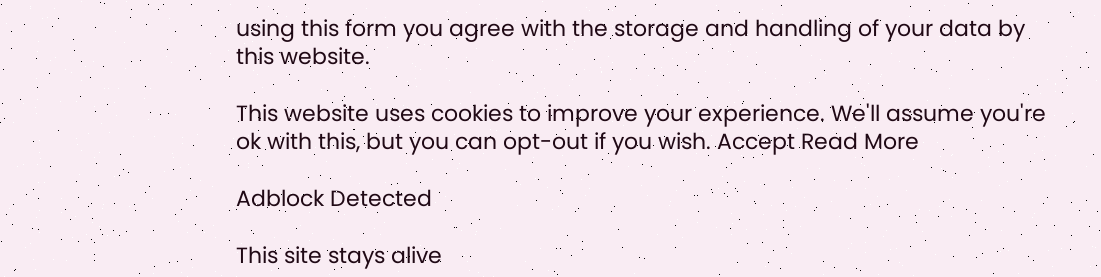using this form you agree with the storage and handling of your data by this website.

This website uses cookies to improve your experience. We'll assume you're ok with this, but you can opt-out if you wish. Accept Read More

Adblock Detected

This site stays alive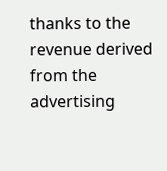thanks to the revenue derived from the advertising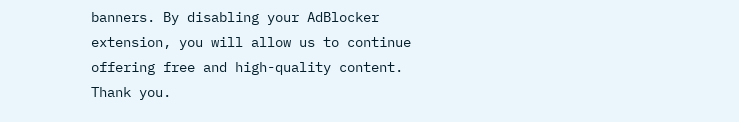banners. By disabling your AdBlocker extension, you will allow us to continue offering free and high-quality content. Thank you.